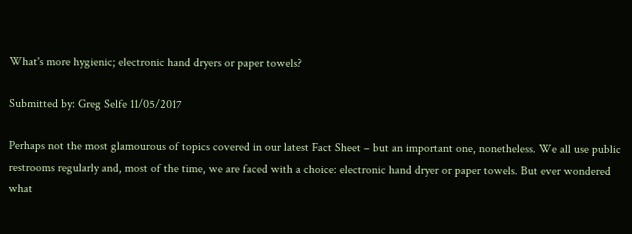What's more hygienic; electronic hand dryers or paper towels?

Submitted by: Greg Selfe 11/05/2017

Perhaps not the most glamourous of topics covered in our latest Fact Sheet – but an important one, nonetheless. We all use public restrooms regularly and, most of the time, we are faced with a choice: electronic hand dryer or paper towels. But ever wondered what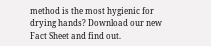method is the most hygienic for drying hands? Download our new Fact Sheet and find out.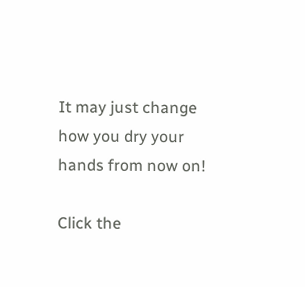It may just change how you dry your hands from now on!

Click the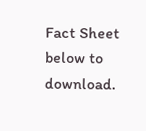Fact Sheet below to download.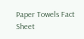Paper Towels Fact Sheet